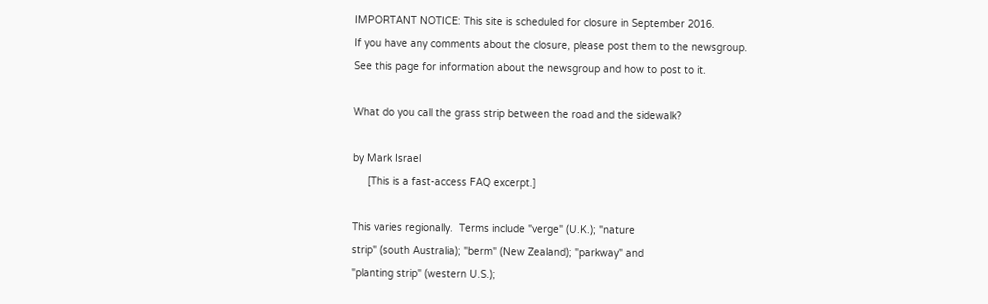IMPORTANT NOTICE: This site is scheduled for closure in September 2016.
If you have any comments about the closure, please post them to the newsgroup.
See this page for information about the newsgroup and how to post to it.

What do you call the grass strip between the road and the sidewalk?

by Mark Israel
     [This is a fast-access FAQ excerpt.]

This varies regionally.  Terms include "verge" (U.K.); "nature
strip" (south Australia); "berm" (New Zealand); "parkway" and
"planting strip" (western U.S.);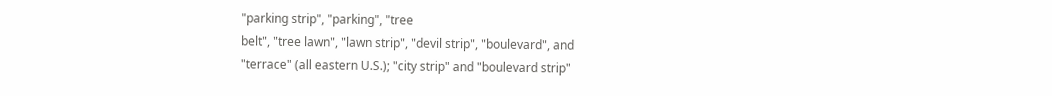"parking strip", "parking", "tree
belt", "tree lawn", "lawn strip", "devil strip", "boulevard", and
"terrace" (all eastern U.S.); "city strip" and "boulevard strip"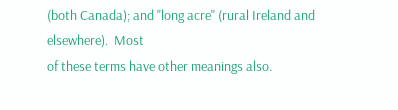(both Canada); and "long acre" (rural Ireland and elsewhere).  Most
of these terms have other meanings also.